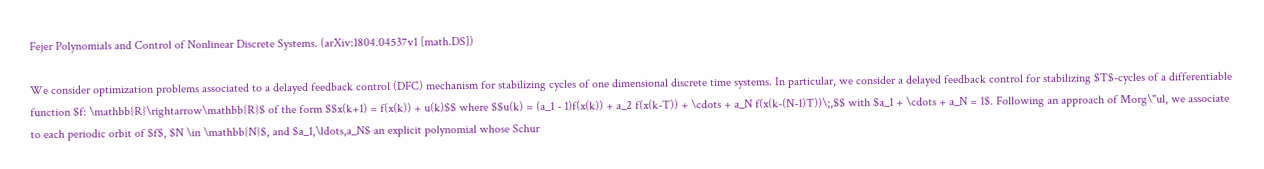Fejer Polynomials and Control of Nonlinear Discrete Systems. (arXiv:1804.04537v1 [math.DS])

We consider optimization problems associated to a delayed feedback control (DFC) mechanism for stabilizing cycles of one dimensional discrete time systems. In particular, we consider a delayed feedback control for stabilizing $T$-cycles of a differentiable function $f: \mathbb{R}\rightarrow\mathbb{R}$ of the form $$x(k+1) = f(x(k)) + u(k)$$ where $$u(k) = (a_1 - 1)f(x(k)) + a_2 f(x(k-T)) + \cdots + a_N f(x(k-(N-1)T))\;,$$ with $a_1 + \cdots + a_N = 1$. Following an approach of Morg\"ul, we associate to each periodic orbit of $f$, $N \in \mathbb{N}$, and $a_1,\ldots,a_N$ an explicit polynomial whose Schur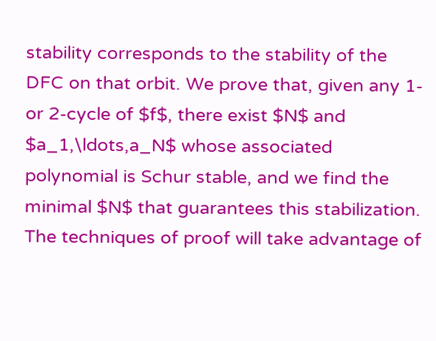stability corresponds to the stability of the DFC on that orbit. We prove that, given any 1- or 2-cycle of $f$, there exist $N$ and $a_1,\ldots,a_N$ whose associated polynomial is Schur stable, and we find the minimal $N$ that guarantees this stabilization. The techniques of proof will take advantage of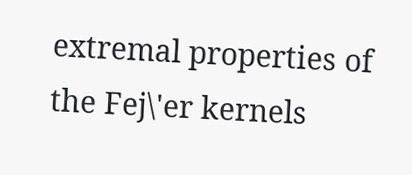extremal properties of the Fej\'er kernels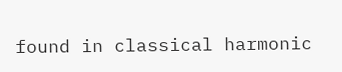found in classical harmonic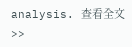analysis. 查看全文>>